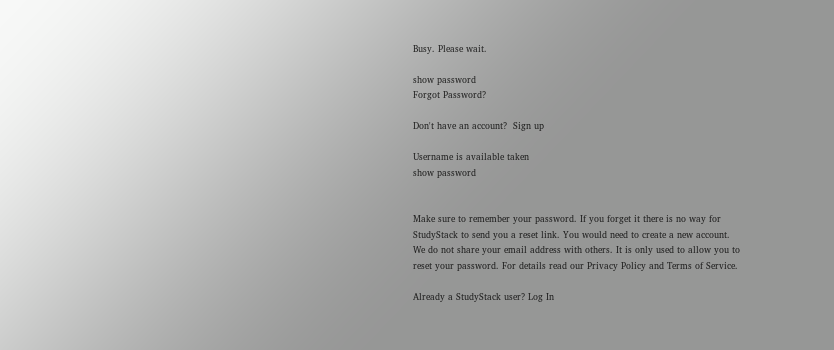Busy. Please wait.

show password
Forgot Password?

Don't have an account?  Sign up

Username is available taken
show password


Make sure to remember your password. If you forget it there is no way for StudyStack to send you a reset link. You would need to create a new account.
We do not share your email address with others. It is only used to allow you to reset your password. For details read our Privacy Policy and Terms of Service.

Already a StudyStack user? Log In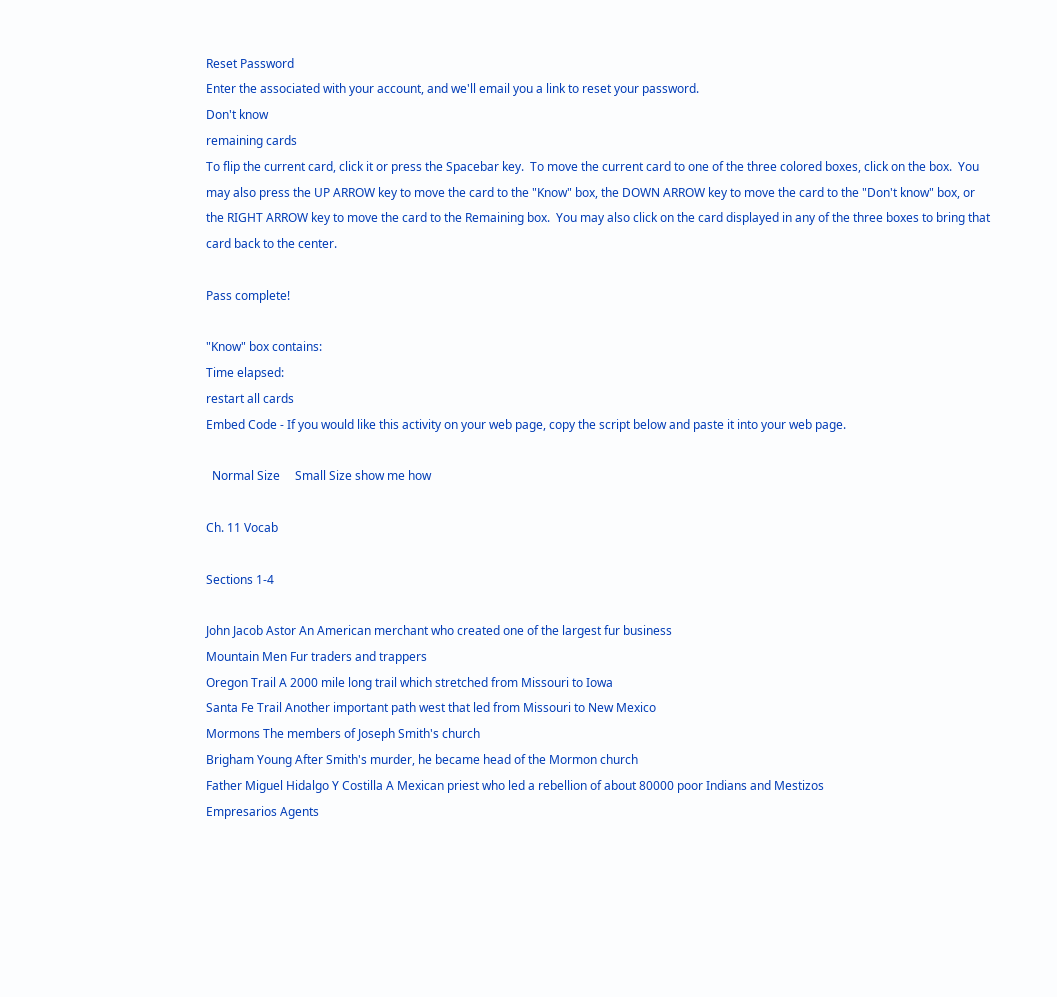Reset Password
Enter the associated with your account, and we'll email you a link to reset your password.
Don't know
remaining cards
To flip the current card, click it or press the Spacebar key.  To move the current card to one of the three colored boxes, click on the box.  You may also press the UP ARROW key to move the card to the "Know" box, the DOWN ARROW key to move the card to the "Don't know" box, or the RIGHT ARROW key to move the card to the Remaining box.  You may also click on the card displayed in any of the three boxes to bring that card back to the center.

Pass complete!

"Know" box contains:
Time elapsed:
restart all cards
Embed Code - If you would like this activity on your web page, copy the script below and paste it into your web page.

  Normal Size     Small Size show me how

Ch. 11 Vocab

Sections 1-4

John Jacob Astor An American merchant who created one of the largest fur business
Mountain Men Fur traders and trappers
Oregon Trail A 2000 mile long trail which stretched from Missouri to Iowa
Santa Fe Trail Another important path west that led from Missouri to New Mexico
Mormons The members of Joseph Smith's church
Brigham Young After Smith's murder, he became head of the Mormon church
Father Miguel Hidalgo Y Costilla A Mexican priest who led a rebellion of about 80000 poor Indians and Mestizos
Empresarios Agents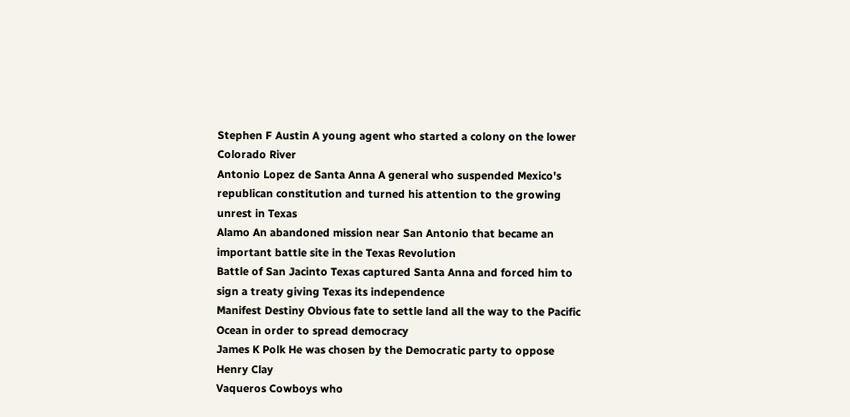Stephen F Austin A young agent who started a colony on the lower Colorado River
Antonio Lopez de Santa Anna A general who suspended Mexico's republican constitution and turned his attention to the growing unrest in Texas
Alamo An abandoned mission near San Antonio that became an important battle site in the Texas Revolution
Battle of San Jacinto Texas captured Santa Anna and forced him to sign a treaty giving Texas its independence
Manifest Destiny Obvious fate to settle land all the way to the Pacific Ocean in order to spread democracy
James K Polk He was chosen by the Democratic party to oppose Henry Clay
Vaqueros Cowboys who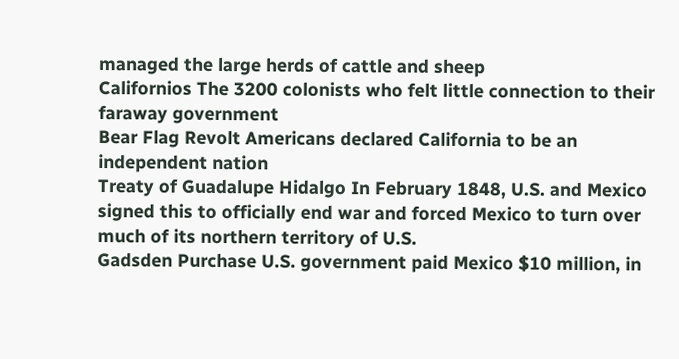managed the large herds of cattle and sheep
Californios The 3200 colonists who felt little connection to their faraway government
Bear Flag Revolt Americans declared California to be an independent nation
Treaty of Guadalupe Hidalgo In February 1848, U.S. and Mexico signed this to officially end war and forced Mexico to turn over much of its northern territory of U.S.
Gadsden Purchase U.S. government paid Mexico $10 million, in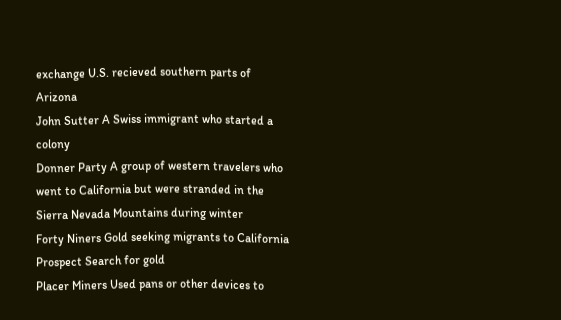exchange U.S. recieved southern parts of Arizona
John Sutter A Swiss immigrant who started a colony
Donner Party A group of western travelers who went to California but were stranded in the Sierra Nevada Mountains during winter
Forty Niners Gold seeking migrants to California
Prospect Search for gold
Placer Miners Used pans or other devices to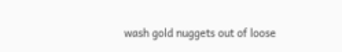wash gold nuggets out of loose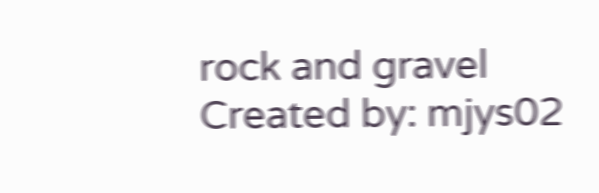rock and gravel
Created by: mjys02